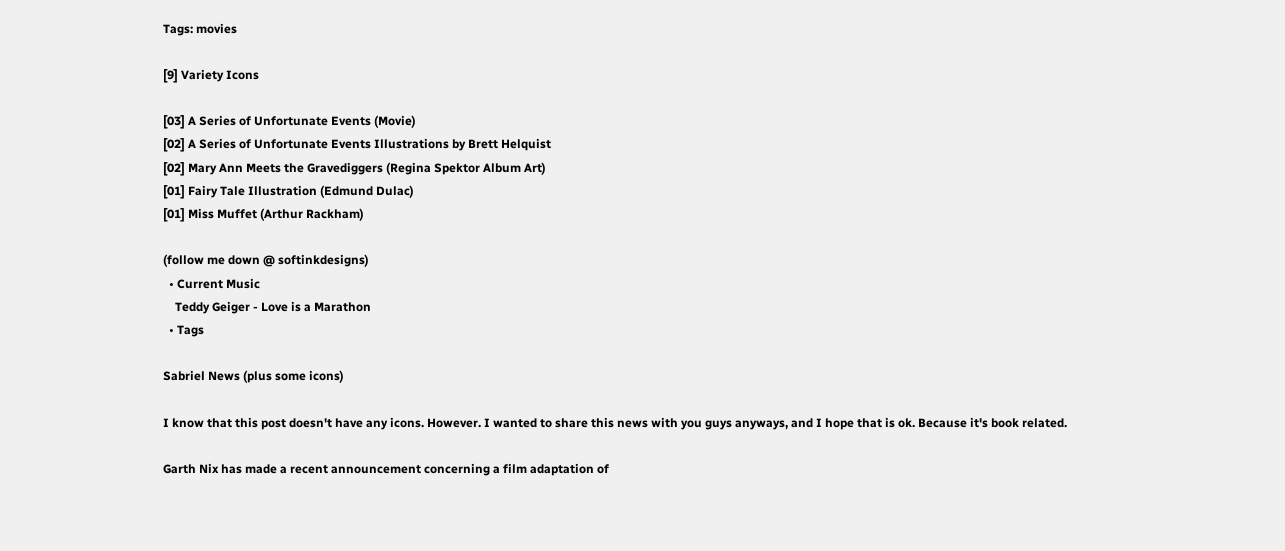Tags: movies

[9] Variety Icons

[03] A Series of Unfortunate Events (Movie)
[02] A Series of Unfortunate Events Illustrations by Brett Helquist
[02] Mary Ann Meets the Gravediggers (Regina Spektor Album Art)
[01] Fairy Tale Illustration (Edmund Dulac)
[01] Miss Muffet (Arthur Rackham)

(follow me down @ softinkdesigns)
  • Current Music
    Teddy Geiger - Love is a Marathon
  • Tags

Sabriel News (plus some icons)

I know that this post doesn't have any icons. However. I wanted to share this news with you guys anyways, and I hope that is ok. Because it's book related.

Garth Nix has made a recent announcement concerning a film adaptation of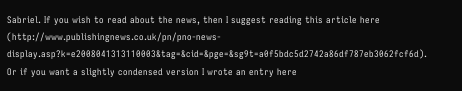Sabriel. If you wish to read about the news, then I suggest reading this article here (http://www.publishingnews.co.uk/pn/pno-news-display.asp?k=e2008041313110003&tag=&cid=&pge=&sg9t=a0f5bdc5d2742a86df787eb3062fcf6d). Or if you want a slightly condensed version I wrote an entry here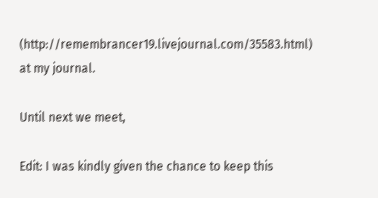(http://remembrancer19.livejournal.com/35583.html) at my journal.

Until next we meet,

Edit: I was kindly given the chance to keep this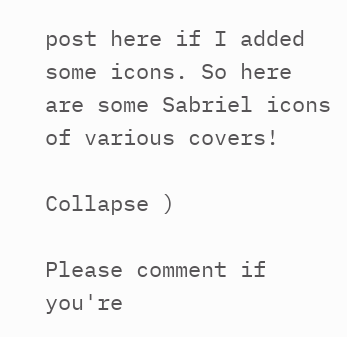post here if I added some icons. So here are some Sabriel icons of various covers!

Collapse )

Please comment if you're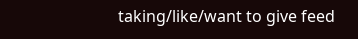taking/like/want to give feed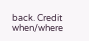back. Credit when/where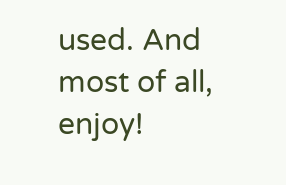used. And most of all, enjoy!